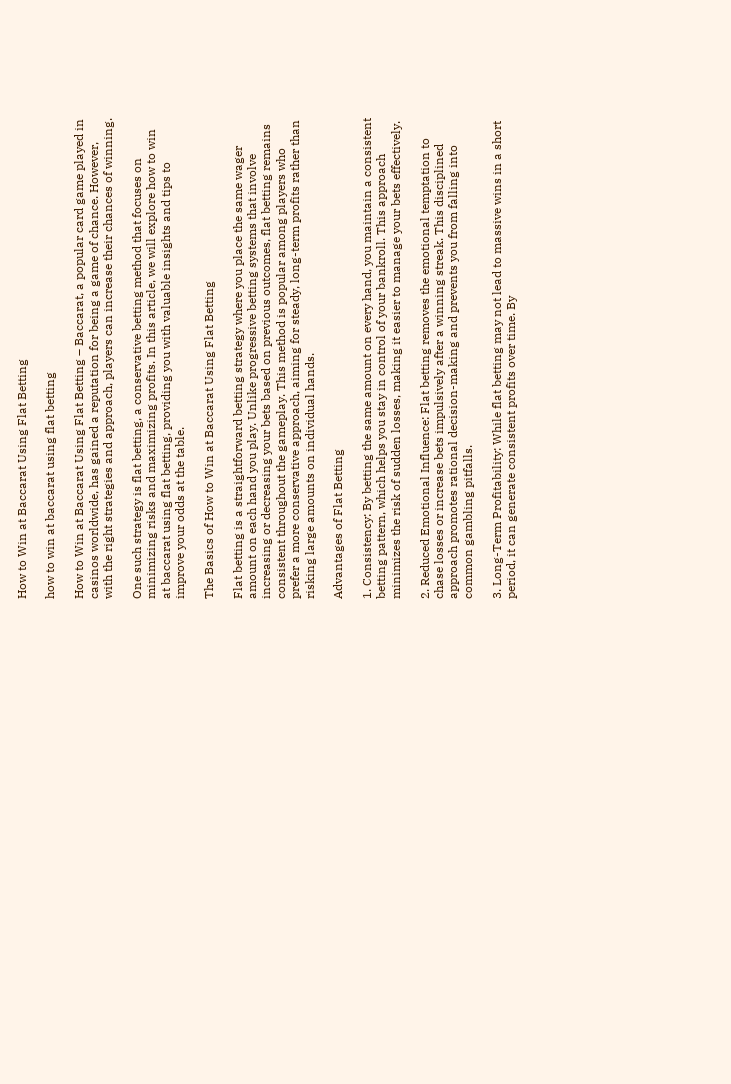How to Win at Baccarat Using Flat Betting

how to win at baccarat using flat betting

How to Win at Baccarat Using Flat Betting – Baccarat, a popular card game played in casinos worldwide, has gained a reputation for being a game of chance. However, with the right strategies and approach, players can increase their chances of winning.

One such strategy is flat betting, a conservative betting method that focuses on minimizing risks and maximizing profits. In this article, we will explore how to win at baccarat using flat betting, providing you with valuable insights and tips to improve your odds at the table.

The Basics of How to Win at Baccarat Using Flat Betting

Flat betting is a straightforward betting strategy where you place the same wager amount on each hand you play. Unlike progressive betting systems that involve increasing or decreasing your bets based on previous outcomes, flat betting remains consistent throughout the gameplay. This method is popular among players who prefer a more conservative approach, aiming for steady, long-term profits rather than risking large amounts on individual hands.

Advantages of Flat Betting

1. Consistency: By betting the same amount on every hand, you maintain a consistent betting pattern, which helps you stay in control of your bankroll. This approach minimizes the risk of sudden losses, making it easier to manage your bets effectively.

2. Reduced Emotional Influence: Flat betting removes the emotional temptation to chase losses or increase bets impulsively after a winning streak. This disciplined approach promotes rational decision-making and prevents you from falling into common gambling pitfalls.

3. Long-Term Profitability: While flat betting may not lead to massive wins in a short period, it can generate consistent profits over time. By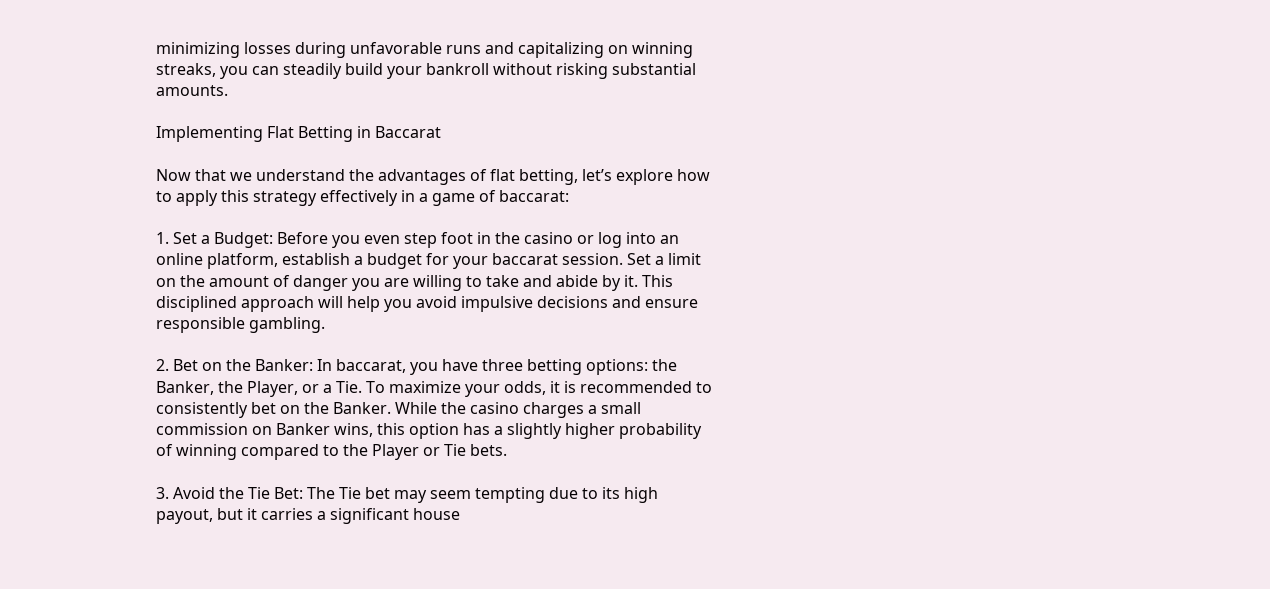minimizing losses during unfavorable runs and capitalizing on winning streaks, you can steadily build your bankroll without risking substantial amounts.

Implementing Flat Betting in Baccarat

Now that we understand the advantages of flat betting, let’s explore how to apply this strategy effectively in a game of baccarat:

1. Set a Budget: Before you even step foot in the casino or log into an online platform, establish a budget for your baccarat session. Set a limit on the amount of danger you are willing to take and abide by it. This disciplined approach will help you avoid impulsive decisions and ensure responsible gambling.

2. Bet on the Banker: In baccarat, you have three betting options: the Banker, the Player, or a Tie. To maximize your odds, it is recommended to consistently bet on the Banker. While the casino charges a small commission on Banker wins, this option has a slightly higher probability of winning compared to the Player or Tie bets.

3. Avoid the Tie Bet: The Tie bet may seem tempting due to its high payout, but it carries a significant house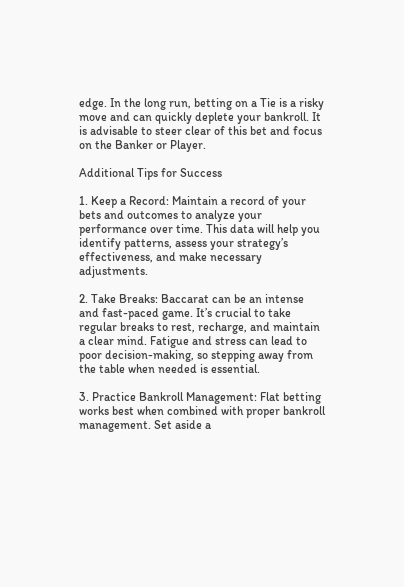edge. In the long run, betting on a Tie is a risky move and can quickly deplete your bankroll. It is advisable to steer clear of this bet and focus on the Banker or Player.

Additional Tips for Success

1. Keep a Record: Maintain a record of your bets and outcomes to analyze your performance over time. This data will help you identify patterns, assess your strategy’s effectiveness, and make necessary adjustments.

2. Take Breaks: Baccarat can be an intense and fast-paced game. It’s crucial to take regular breaks to rest, recharge, and maintain a clear mind. Fatigue and stress can lead to poor decision-making, so stepping away from the table when needed is essential.

3. Practice Bankroll Management: Flat betting works best when combined with proper bankroll management. Set aside a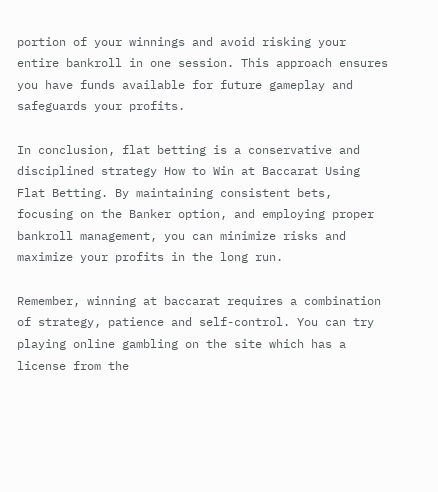portion of your winnings and avoid risking your entire bankroll in one session. This approach ensures you have funds available for future gameplay and safeguards your profits.

In conclusion, flat betting is a conservative and disciplined strategy How to Win at Baccarat Using Flat Betting. By maintaining consistent bets, focusing on the Banker option, and employing proper bankroll management, you can minimize risks and maximize your profits in the long run.

Remember, winning at baccarat requires a combination of strategy, patience and self-control. You can try playing online gambling on the site which has a license from the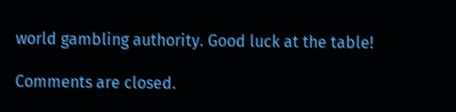world gambling authority. Good luck at the table!

Comments are closed.